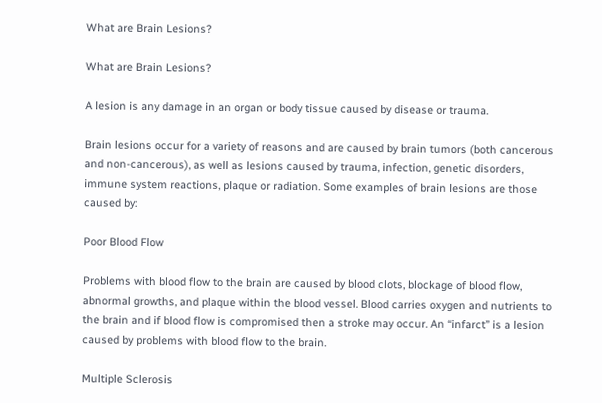What are Brain Lesions?

What are Brain Lesions?

A lesion is any damage in an organ or body tissue caused by disease or trauma.

Brain lesions occur for a variety of reasons and are caused by brain tumors (both cancerous and non-cancerous), as well as lesions caused by trauma, infection, genetic disorders, immune system reactions, plaque or radiation. Some examples of brain lesions are those caused by:

Poor Blood Flow

Problems with blood flow to the brain are caused by blood clots, blockage of blood flow, abnormal growths, and plaque within the blood vessel. Blood carries oxygen and nutrients to the brain and if blood flow is compromised then a stroke may occur. An “infarct” is a lesion caused by problems with blood flow to the brain.

Multiple Sclerosis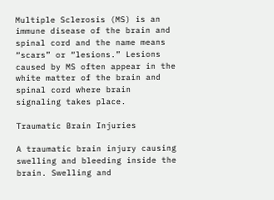Multiple Sclerosis (MS) is an immune disease of the brain and spinal cord and the name means “scars” or “lesions.” Lesions caused by MS often appear in the white matter of the brain and spinal cord where brain signaling takes place.

Traumatic Brain Injuries

A traumatic brain injury causing swelling and bleeding inside the brain. Swelling and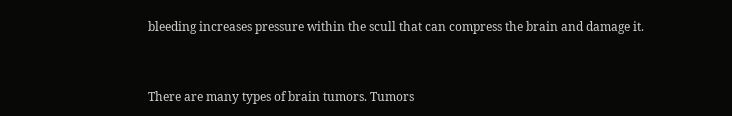bleeding increases pressure within the scull that can compress the brain and damage it.


There are many types of brain tumors. Tumors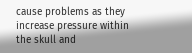cause problems as they increase pressure within the skull and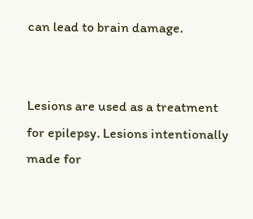can lead to brain damage.


Lesions are used as a treatment for epilepsy. Lesions intentionally made for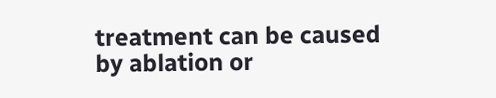treatment can be caused by ablation or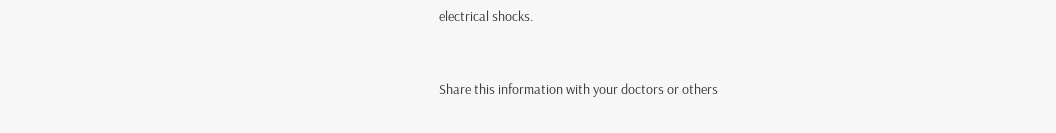electrical shocks.


Share this information with your doctors or others